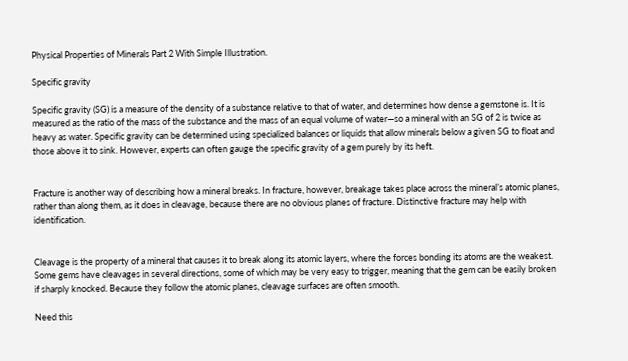Physical Properties of Minerals Part 2 With Simple Illustration.

Specific gravity

Specific gravity (SG) is a measure of the density of a substance relative to that of water, and determines how dense a gemstone is. It is measured as the ratio of the mass of the substance and the mass of an equal volume of water—so a mineral with an SG of 2 is twice as heavy as water. Specific gravity can be determined using specialized balances or liquids that allow minerals below a given SG to float and those above it to sink. However, experts can often gauge the specific gravity of a gem purely by its heft.


Fracture is another way of describing how a mineral breaks. In fracture, however, breakage takes place across the mineral’s atomic planes, rather than along them, as it does in cleavage, because there are no obvious planes of fracture. Distinctive fracture may help with identification.


Cleavage is the property of a mineral that causes it to break along its atomic layers, where the forces bonding its atoms are the weakest. Some gems have cleavages in several directions, some of which may be very easy to trigger, meaning that the gem can be easily broken if sharply knocked. Because they follow the atomic planes, cleavage surfaces are often smooth.

Need this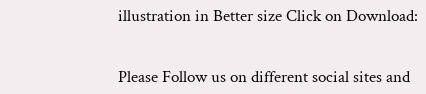illustration in Better size Click on Download:


Please Follow us on different social sites and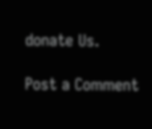donate Us.

Post a Comment